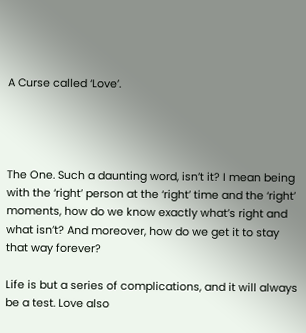A Curse called ‘Love’.




The One. Such a daunting word, isn’t it? I mean being with the ‘right’ person at the ‘right’ time and the ‘right’ moments, how do we know exactly what’s right and what isn’t? And moreover, how do we get it to stay that way forever?

Life is but a series of complications, and it will always be a test. Love also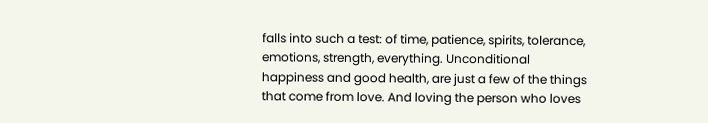falls into such a test: of time, patience, spirits, tolerance, emotions, strength, everything. Unconditional happiness and good health, are just a few of the things that come from love. And loving the person who loves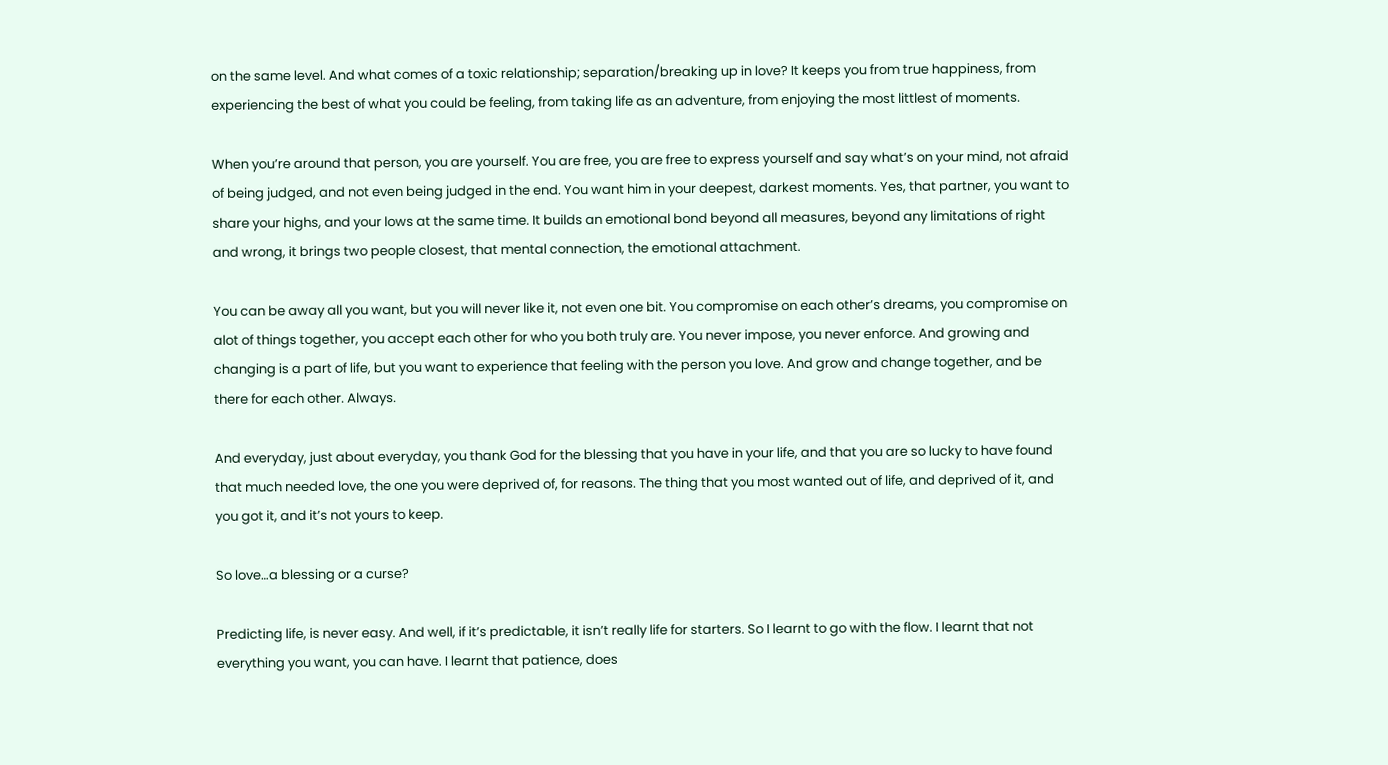on the same level. And what comes of a toxic relationship; separation/breaking up in love? It keeps you from true happiness, from experiencing the best of what you could be feeling, from taking life as an adventure, from enjoying the most littlest of moments.

When you’re around that person, you are yourself. You are free, you are free to express yourself and say what’s on your mind, not afraid of being judged, and not even being judged in the end. You want him in your deepest, darkest moments. Yes, that partner, you want to share your highs, and your lows at the same time. It builds an emotional bond beyond all measures, beyond any limitations of right and wrong, it brings two people closest, that mental connection, the emotional attachment.

You can be away all you want, but you will never like it, not even one bit. You compromise on each other’s dreams, you compromise on alot of things together, you accept each other for who you both truly are. You never impose, you never enforce. And growing and changing is a part of life, but you want to experience that feeling with the person you love. And grow and change together, and be there for each other. Always.

And everyday, just about everyday, you thank God for the blessing that you have in your life, and that you are so lucky to have found that much needed love, the one you were deprived of, for reasons. The thing that you most wanted out of life, and deprived of it, and you got it, and it’s not yours to keep.

So love…a blessing or a curse?

Predicting life, is never easy. And well, if it’s predictable, it isn’t really life for starters. So I learnt to go with the flow. I learnt that not everything you want, you can have. I learnt that patience, does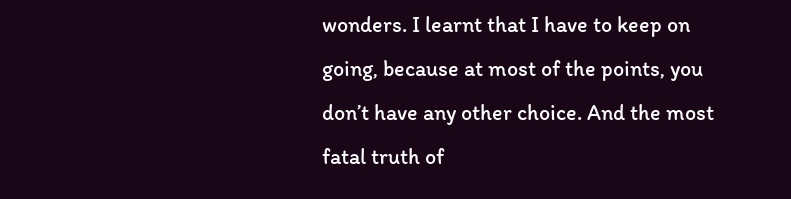wonders. I learnt that I have to keep on going, because at most of the points, you don’t have any other choice. And the most fatal truth of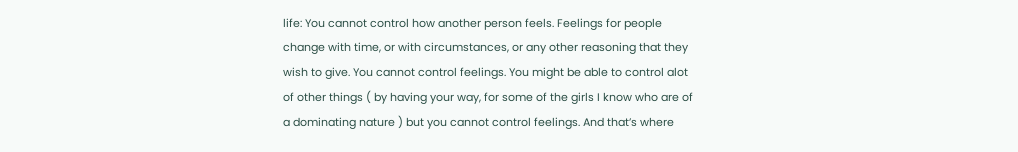life: You cannot control how another person feels. Feelings for people change with time, or with circumstances, or any other reasoning that they wish to give. You cannot control feelings. You might be able to control alot of other things ( by having your way, for some of the girls I know who are of a dominating nature ) but you cannot control feelings. And that’s where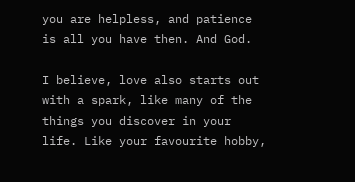you are helpless, and patience is all you have then. And God.

I believe, love also starts out with a spark, like many of the things you discover in your life. Like your favourite hobby,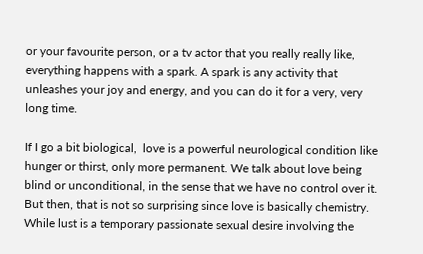or your favourite person, or a tv actor that you really really like, everything happens with a spark. A spark is any activity that unleashes your joy and energy, and you can do it for a very, very long time.

If I go a bit biological,  love is a powerful neurological condition like hunger or thirst, only more permanent. We talk about love being blind or unconditional, in the sense that we have no control over it. But then, that is not so surprising since love is basically chemistry. While lust is a temporary passionate sexual desire involving the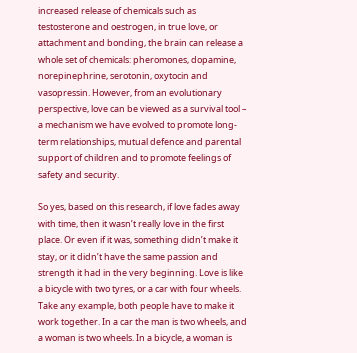increased release of chemicals such as testosterone and oestrogen, in true love, or attachment and bonding, the brain can release a whole set of chemicals: pheromones, dopamine, norepinephrine, serotonin, oxytocin and vasopressin. However, from an evolutionary perspective, love can be viewed as a survival tool – a mechanism we have evolved to promote long-term relationships, mutual defence and parental support of children and to promote feelings of safety and security.

So yes, based on this research, if love fades away with time, then it wasn’t really love in the first place. Or even if it was, something didn’t make it stay, or it didn’t have the same passion and strength it had in the very beginning. Love is like a bicycle with two tyres, or a car with four wheels. Take any example, both people have to make it work together. In a car the man is two wheels, and a woman is two wheels. In a bicycle, a woman is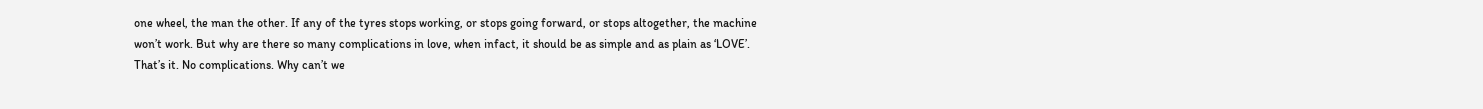one wheel, the man the other. If any of the tyres stops working, or stops going forward, or stops altogether, the machine won’t work. But why are there so many complications in love, when infact, it should be as simple and as plain as ‘LOVE’. That’s it. No complications. Why can’t we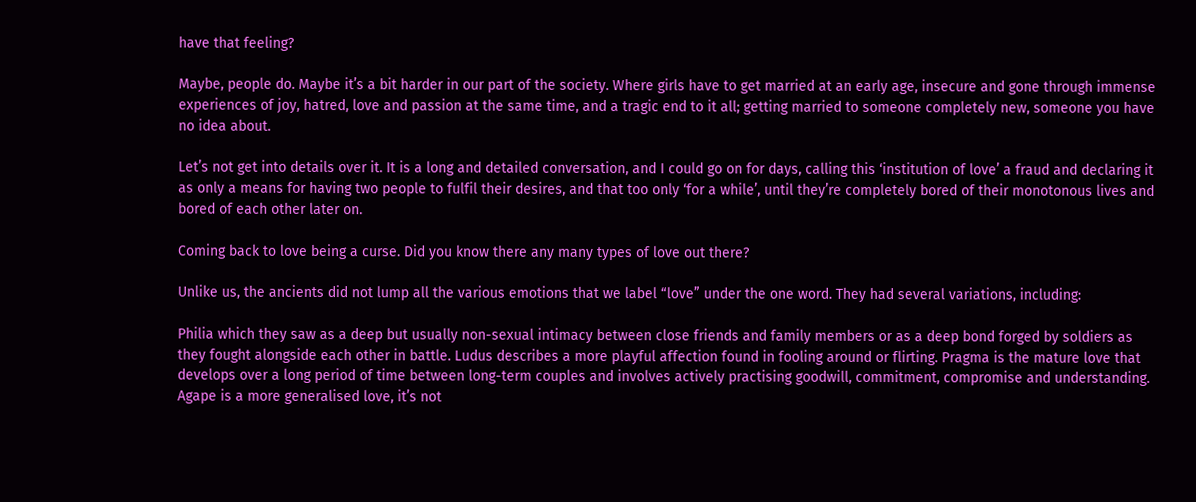have that feeling?

Maybe, people do. Maybe it’s a bit harder in our part of the society. Where girls have to get married at an early age, insecure and gone through immense experiences of joy, hatred, love and passion at the same time, and a tragic end to it all; getting married to someone completely new, someone you have no idea about.

Let’s not get into details over it. It is a long and detailed conversation, and I could go on for days, calling this ‘institution of love’ a fraud and declaring it as only a means for having two people to fulfil their desires, and that too only ‘for a while’, until they’re completely bored of their monotonous lives and bored of each other later on.

Coming back to love being a curse. Did you know there any many types of love out there?

Unlike us, the ancients did not lump all the various emotions that we label “love” under the one word. They had several variations, including:

Philia which they saw as a deep but usually non-sexual intimacy between close friends and family members or as a deep bond forged by soldiers as they fought alongside each other in battle. Ludus describes a more playful affection found in fooling around or flirting. Pragma is the mature love that develops over a long period of time between long-term couples and involves actively practising goodwill, commitment, compromise and understanding. Agape is a more generalised love, it’s not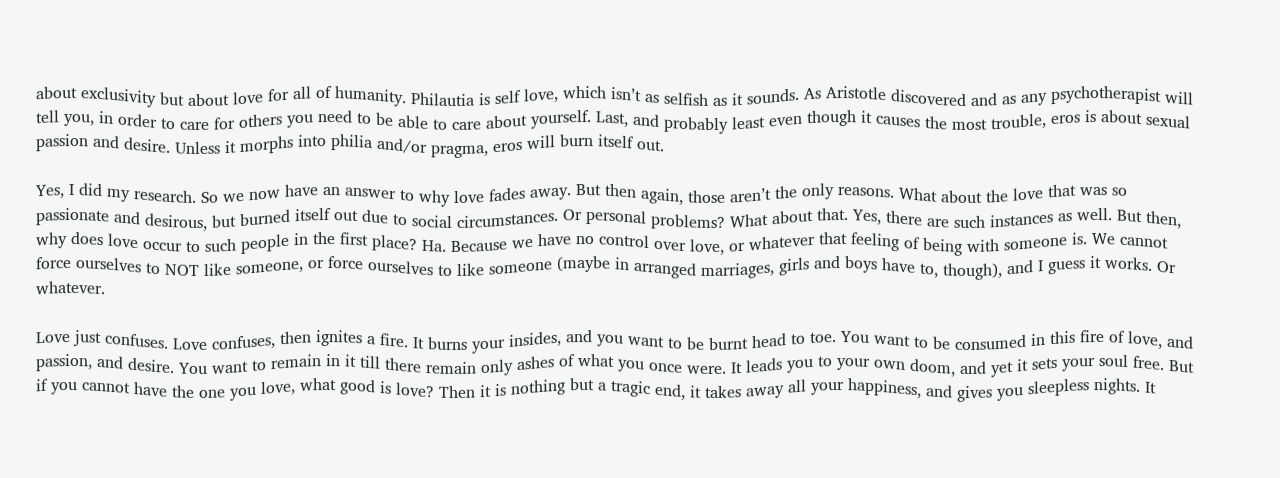about exclusivity but about love for all of humanity. Philautia is self love, which isn’t as selfish as it sounds. As Aristotle discovered and as any psychotherapist will tell you, in order to care for others you need to be able to care about yourself. Last, and probably least even though it causes the most trouble, eros is about sexual passion and desire. Unless it morphs into philia and/or pragma, eros will burn itself out.

Yes, I did my research. So we now have an answer to why love fades away. But then again, those aren’t the only reasons. What about the love that was so passionate and desirous, but burned itself out due to social circumstances. Or personal problems? What about that. Yes, there are such instances as well. But then, why does love occur to such people in the first place? Ha. Because we have no control over love, or whatever that feeling of being with someone is. We cannot force ourselves to NOT like someone, or force ourselves to like someone (maybe in arranged marriages, girls and boys have to, though), and I guess it works. Or whatever.

Love just confuses. Love confuses, then ignites a fire. It burns your insides, and you want to be burnt head to toe. You want to be consumed in this fire of love, and passion, and desire. You want to remain in it till there remain only ashes of what you once were. It leads you to your own doom, and yet it sets your soul free. But if you cannot have the one you love, what good is love? Then it is nothing but a tragic end, it takes away all your happiness, and gives you sleepless nights. It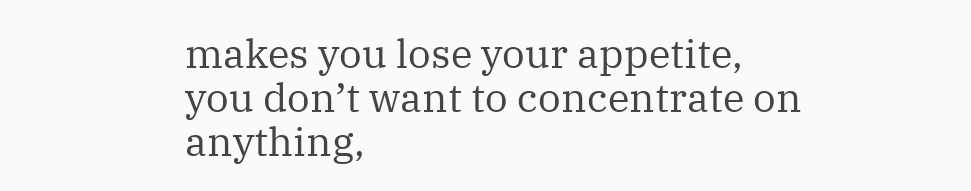makes you lose your appetite, you don’t want to concentrate on anything,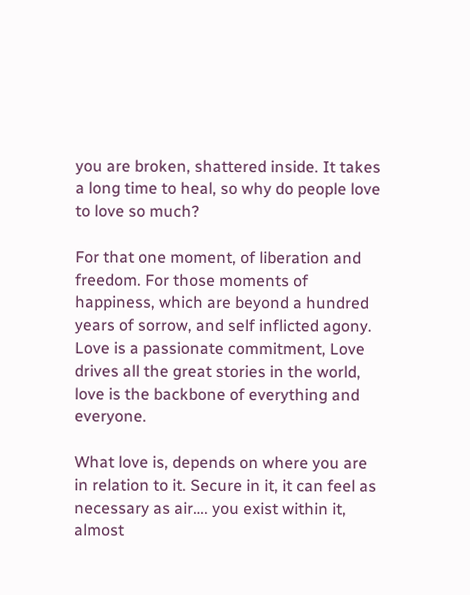you are broken, shattered inside. It takes a long time to heal, so why do people love to love so much?

For that one moment, of liberation and freedom. For those moments of happiness, which are beyond a hundred years of sorrow, and self inflicted agony. Love is a passionate commitment, Love drives all the great stories in the world, love is the backbone of everything and everyone.

What love is, depends on where you are in relation to it. Secure in it, it can feel as necessary as air…. you exist within it, almost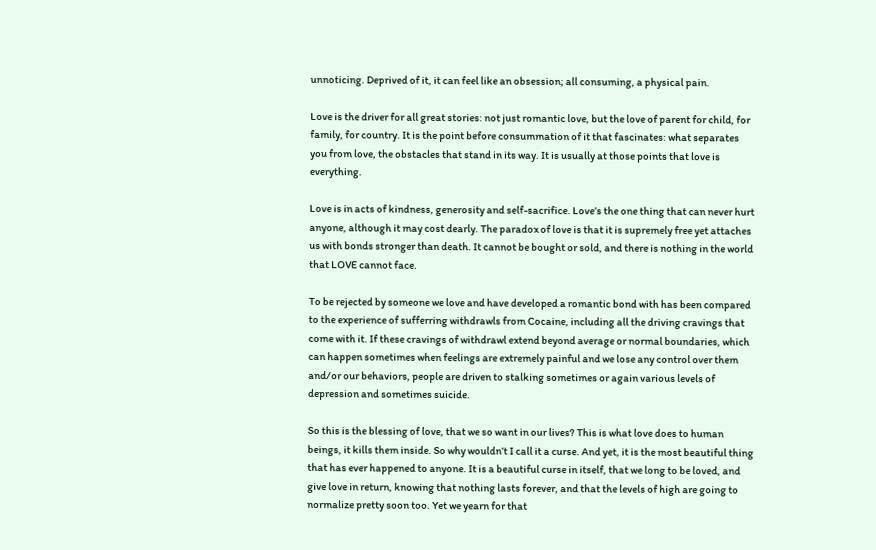unnoticing. Deprived of it, it can feel like an obsession; all consuming, a physical pain.

Love is the driver for all great stories: not just romantic love, but the love of parent for child, for family, for country. It is the point before consummation of it that fascinates: what separates you from love, the obstacles that stand in its way. It is usually at those points that love is everything.

Love is in acts of kindness, generosity and self-sacrifice. Love’s the one thing that can never hurt anyone, although it may cost dearly. The paradox of love is that it is supremely free yet attaches us with bonds stronger than death. It cannot be bought or sold, and there is nothing in the world that LOVE cannot face.

To be rejected by someone we love and have developed a romantic bond with has been compared to the experience of sufferring withdrawls from Cocaine, including all the driving cravings that come with it. If these cravings of withdrawl extend beyond average or normal boundaries, which can happen sometimes when feelings are extremely painful and we lose any control over them and/or our behaviors, people are driven to stalking sometimes or again various levels of depression and sometimes suicide.

So this is the blessing of love, that we so want in our lives? This is what love does to human beings, it kills them inside. So why wouldn’t I call it a curse. And yet, it is the most beautiful thing that has ever happened to anyone. It is a beautiful curse in itself, that we long to be loved, and give love in return, knowing that nothing lasts forever, and that the levels of high are going to normalize pretty soon too. Yet we yearn for that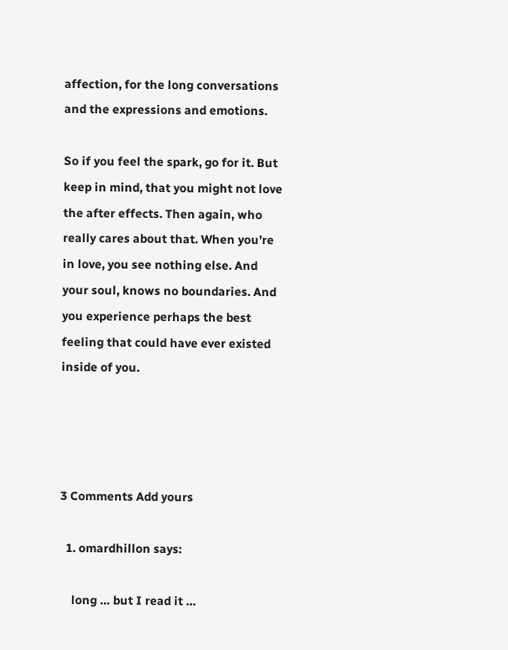affection, for the long conversations and the expressions and emotions.

So if you feel the spark, go for it. But keep in mind, that you might not love the after effects. Then again, who really cares about that. When you’re in love, you see nothing else. And your soul, knows no boundaries. And you experience perhaps the best feeling that could have ever existed inside of you.




3 Comments Add yours

  1. omardhillon says:

    long … but I read it …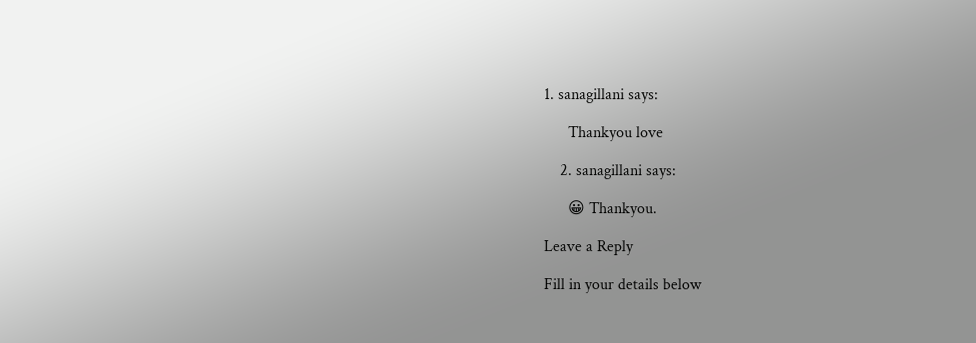1. sanagillani says:

      Thankyou love

    2. sanagillani says:

      😀 Thankyou.

Leave a Reply

Fill in your details below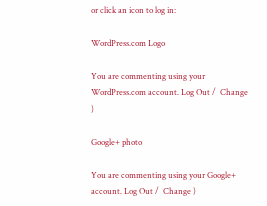or click an icon to log in:

WordPress.com Logo

You are commenting using your WordPress.com account. Log Out /  Change )

Google+ photo

You are commenting using your Google+ account. Log Out /  Change )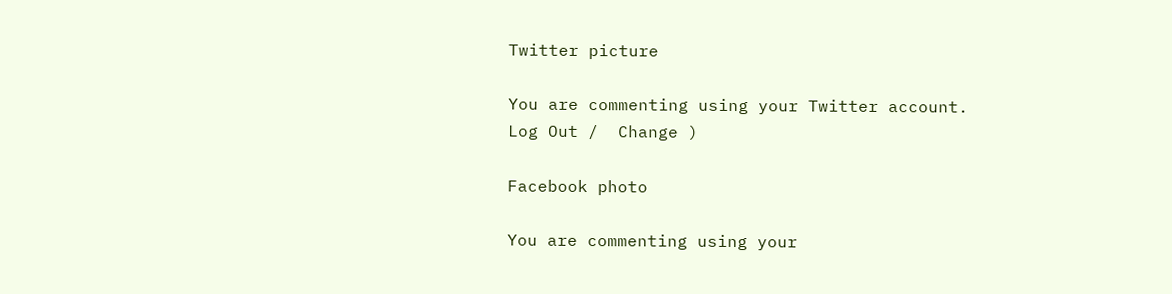Twitter picture

You are commenting using your Twitter account. Log Out /  Change )

Facebook photo

You are commenting using your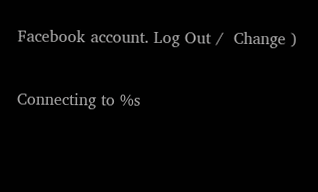Facebook account. Log Out /  Change )


Connecting to %s